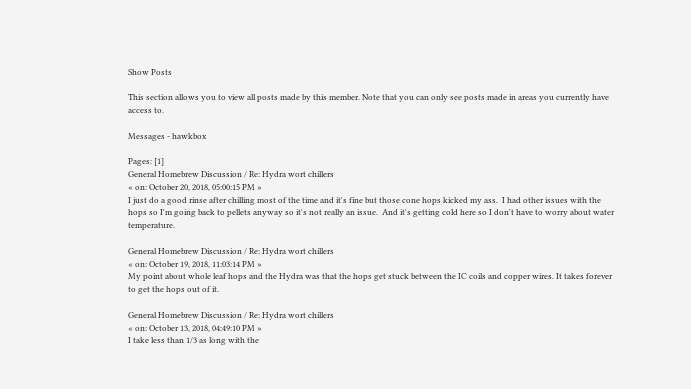Show Posts

This section allows you to view all posts made by this member. Note that you can only see posts made in areas you currently have access to.

Messages - hawkbox

Pages: [1]
General Homebrew Discussion / Re: Hydra wort chillers
« on: October 20, 2018, 05:00:15 PM »
I just do a good rinse after chilling most of the time and it's fine but those cone hops kicked my ass.  I had other issues with the hops so I'm going back to pellets anyway so it's not really an issue.  And it's getting cold here so I don't have to worry about water temperature.

General Homebrew Discussion / Re: Hydra wort chillers
« on: October 19, 2018, 11:03:14 PM »
My point about whole leaf hops and the Hydra was that the hops get stuck between the IC coils and copper wires. It takes forever to get the hops out of it.

General Homebrew Discussion / Re: Hydra wort chillers
« on: October 13, 2018, 04:49:10 PM »
I take less than 1/3 as long with the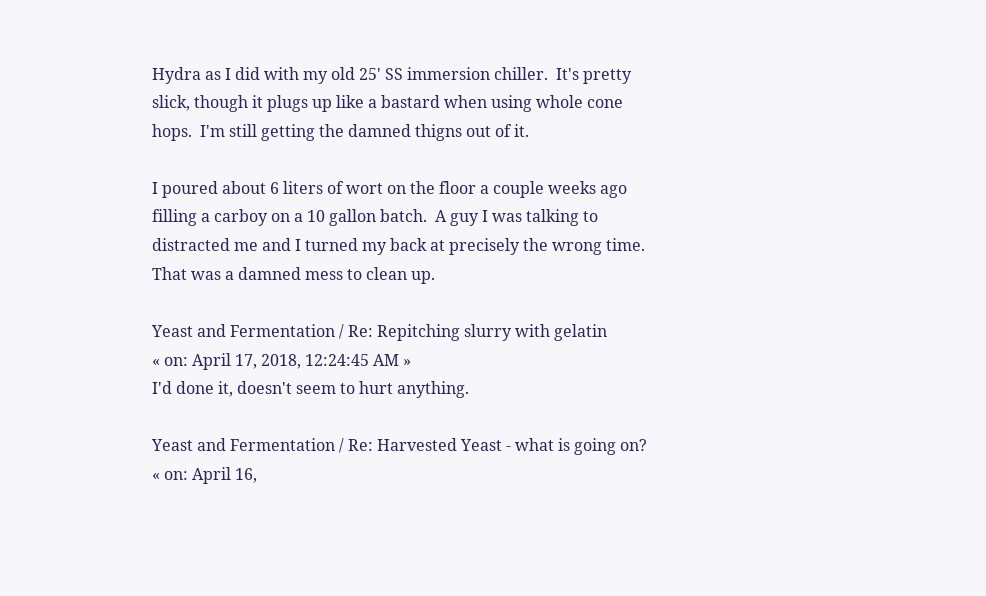Hydra as I did with my old 25' SS immersion chiller.  It's pretty slick, though it plugs up like a bastard when using whole cone hops.  I'm still getting the damned thigns out of it.

I poured about 6 liters of wort on the floor a couple weeks ago filling a carboy on a 10 gallon batch.  A guy I was talking to distracted me and I turned my back at precisely the wrong time.  That was a damned mess to clean up.

Yeast and Fermentation / Re: Repitching slurry with gelatin
« on: April 17, 2018, 12:24:45 AM »
I'd done it, doesn't seem to hurt anything.

Yeast and Fermentation / Re: Harvested Yeast - what is going on?
« on: April 16,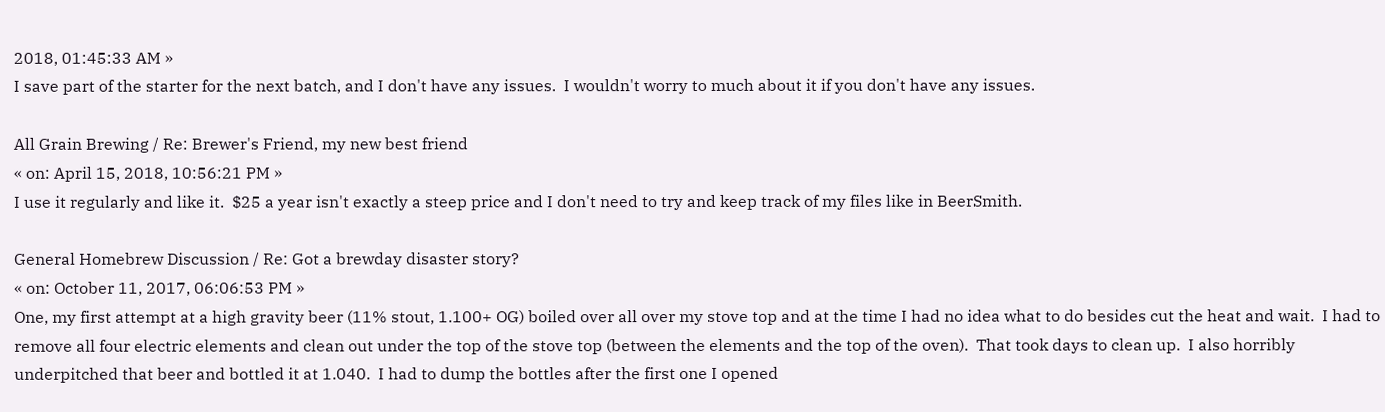2018, 01:45:33 AM »
I save part of the starter for the next batch, and I don't have any issues.  I wouldn't worry to much about it if you don't have any issues.

All Grain Brewing / Re: Brewer's Friend, my new best friend
« on: April 15, 2018, 10:56:21 PM »
I use it regularly and like it.  $25 a year isn't exactly a steep price and I don't need to try and keep track of my files like in BeerSmith.

General Homebrew Discussion / Re: Got a brewday disaster story?
« on: October 11, 2017, 06:06:53 PM »
One, my first attempt at a high gravity beer (11% stout, 1.100+ OG) boiled over all over my stove top and at the time I had no idea what to do besides cut the heat and wait.  I had to remove all four electric elements and clean out under the top of the stove top (between the elements and the top of the oven).  That took days to clean up.  I also horribly underpitched that beer and bottled it at 1.040.  I had to dump the bottles after the first one I opened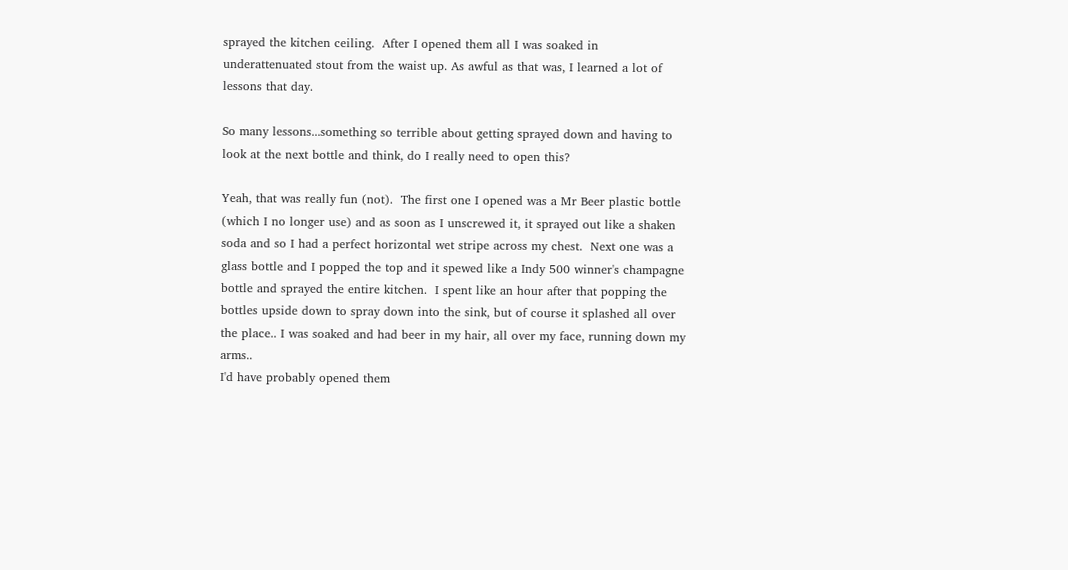sprayed the kitchen ceiling.  After I opened them all I was soaked in underattenuated stout from the waist up. As awful as that was, I learned a lot of lessons that day.

So many lessons...something so terrible about getting sprayed down and having to look at the next bottle and think, do I really need to open this?

Yeah, that was really fun (not).  The first one I opened was a Mr Beer plastic bottle (which I no longer use) and as soon as I unscrewed it, it sprayed out like a shaken soda and so I had a perfect horizontal wet stripe across my chest.  Next one was a glass bottle and I popped the top and it spewed like a Indy 500 winner's champagne bottle and sprayed the entire kitchen.  I spent like an hour after that popping the bottles upside down to spray down into the sink, but of course it splashed all over the place.. I was soaked and had beer in my hair, all over my face, running down my arms..
I'd have probably opened them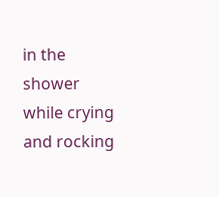in the shower while crying and rocking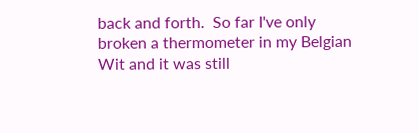back and forth.  So far I've only broken a thermometer in my Belgian Wit and it was still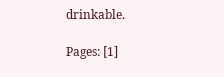drinkable.

Pages: [1]